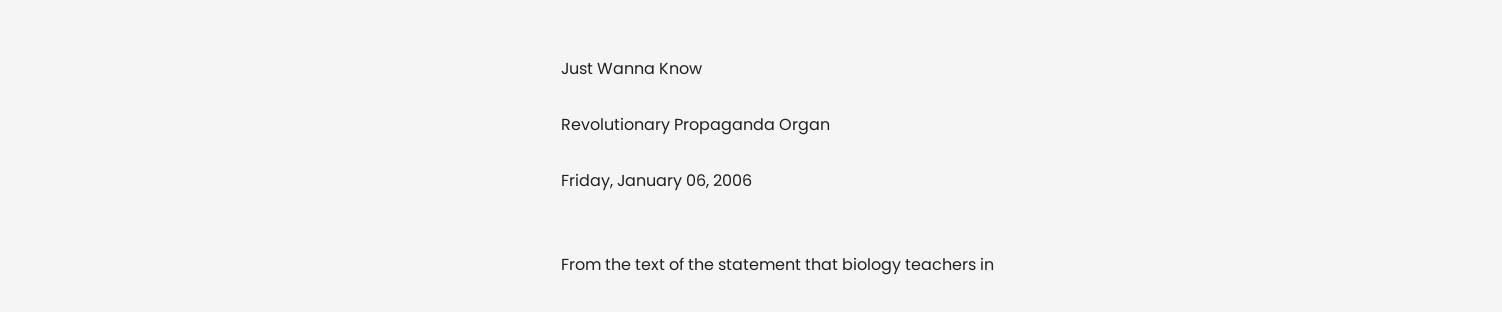Just Wanna Know

Revolutionary Propaganda Organ

Friday, January 06, 2006


From the text of the statement that biology teachers in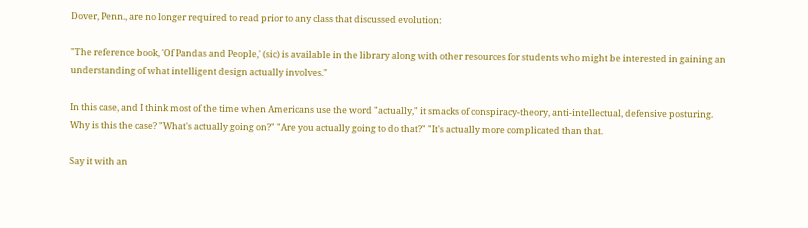Dover, Penn., are no longer required to read prior to any class that discussed evolution:

"The reference book, 'Of Pandas and People,' (sic) is available in the library along with other resources for students who might be interested in gaining an understanding of what intelligent design actually involves."

In this case, and I think most of the time when Americans use the word "actually," it smacks of conspiracy-theory, anti-intellectual, defensive posturing. Why is this the case? "What's actually going on?" "Are you actually going to do that?" "It's actually more complicated than that.

Say it with an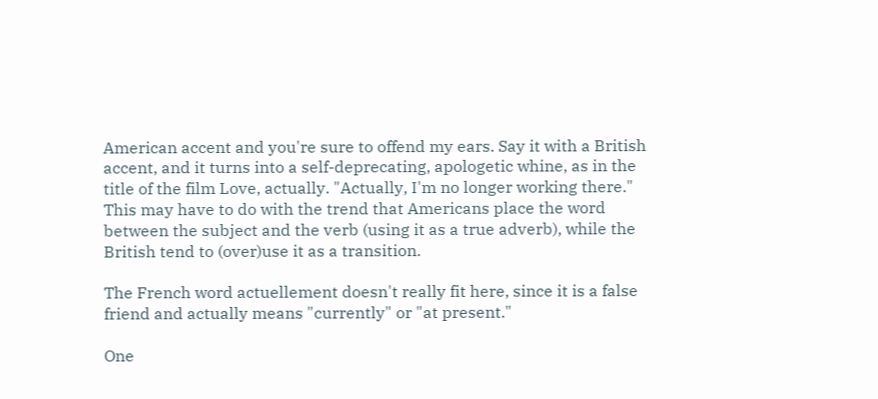American accent and you're sure to offend my ears. Say it with a British accent, and it turns into a self-deprecating, apologetic whine, as in the title of the film Love, actually. "Actually, I'm no longer working there." This may have to do with the trend that Americans place the word between the subject and the verb (using it as a true adverb), while the British tend to (over)use it as a transition.

The French word actuellement doesn't really fit here, since it is a false friend and actually means "currently" or "at present."

One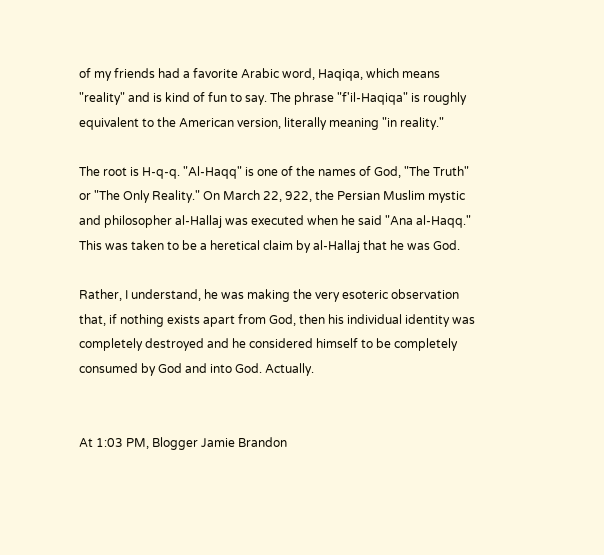of my friends had a favorite Arabic word, Haqiqa, which means "reality" and is kind of fun to say. The phrase "f'il-Haqiqa" is roughly equivalent to the American version, literally meaning "in reality."

The root is H-q-q. "Al-Haqq" is one of the names of God, "The Truth" or "The Only Reality." On March 22, 922, the Persian Muslim mystic and philosopher al-Hallaj was executed when he said "Ana al-Haqq." This was taken to be a heretical claim by al-Hallaj that he was God.

Rather, I understand, he was making the very esoteric observation that, if nothing exists apart from God, then his individual identity was completely destroyed and he considered himself to be completely consumed by God and into God. Actually.


At 1:03 PM, Blogger Jamie Brandon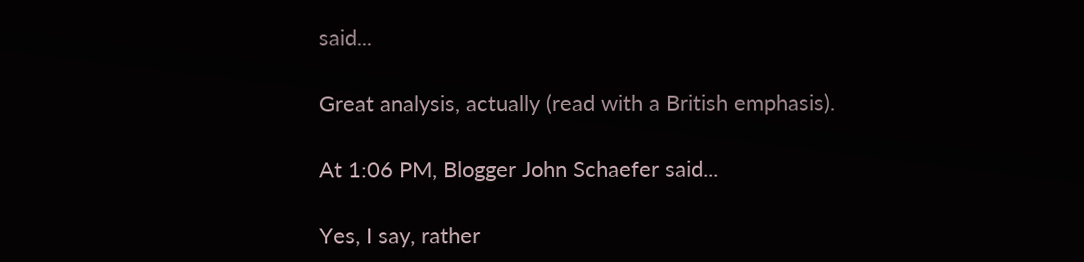said...

Great analysis, actually (read with a British emphasis).

At 1:06 PM, Blogger John Schaefer said...

Yes, I say, rather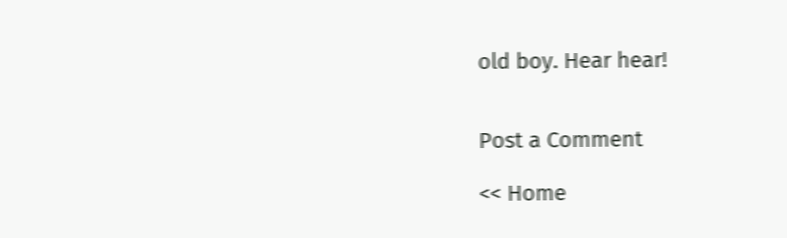old boy. Hear hear!


Post a Comment

<< Home